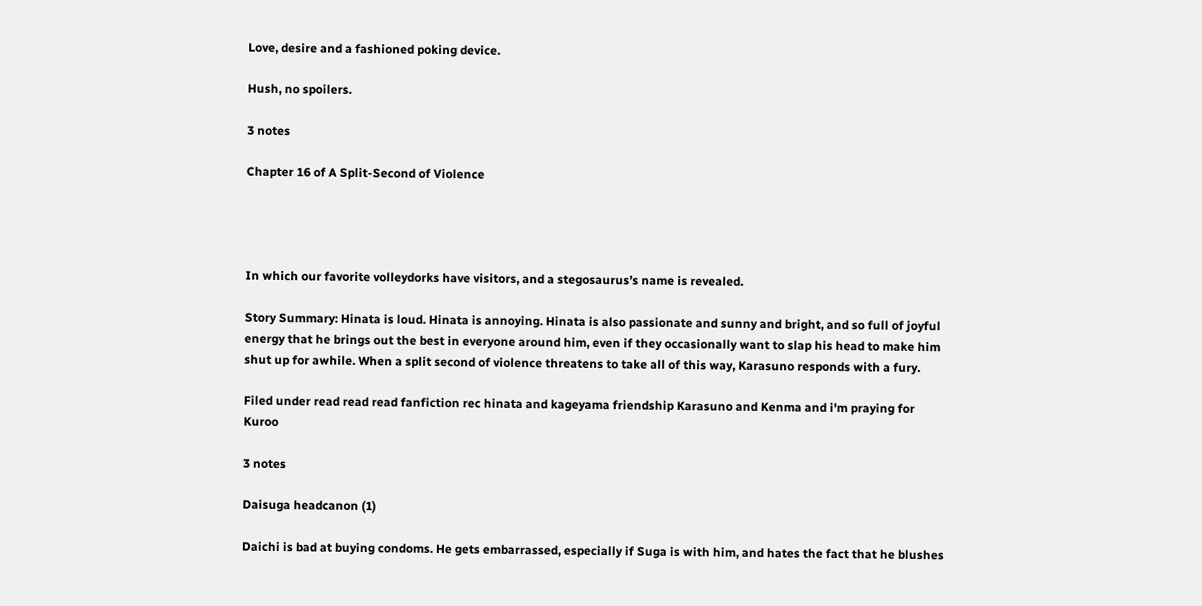Love, desire and a fashioned poking device.

Hush, no spoilers.

3 notes

Chapter 16 of A Split-Second of Violence




In which our favorite volleydorks have visitors, and a stegosaurus’s name is revealed.

Story Summary: Hinata is loud. Hinata is annoying. Hinata is also passionate and sunny and bright, and so full of joyful energy that he brings out the best in everyone around him, even if they occasionally want to slap his head to make him shut up for awhile. When a split second of violence threatens to take all of this way, Karasuno responds with a fury.

Filed under read read read fanfiction rec hinata and kageyama friendship Karasuno and Kenma and i'm praying for Kuroo

3 notes

Daisuga headcanon (1)

Daichi is bad at buying condoms. He gets embarrassed, especially if Suga is with him, and hates the fact that he blushes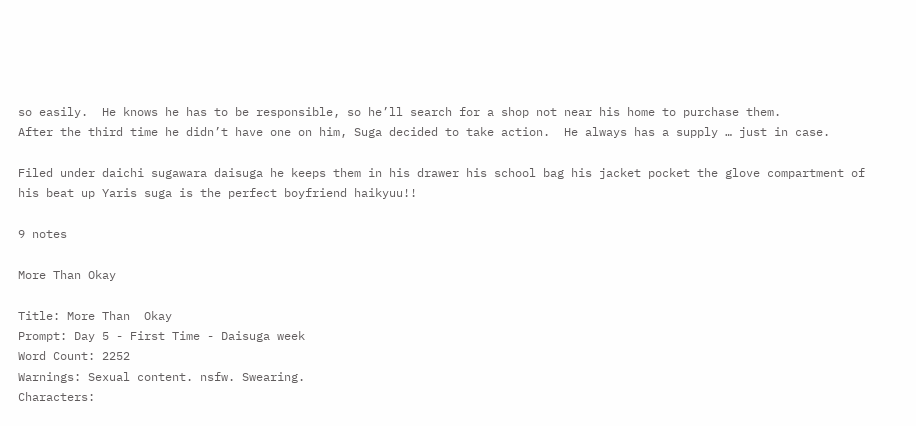so easily.  He knows he has to be responsible, so he’ll search for a shop not near his home to purchase them.
After the third time he didn’t have one on him, Suga decided to take action.  He always has a supply … just in case.

Filed under daichi sugawara daisuga he keeps them in his drawer his school bag his jacket pocket the glove compartment of his beat up Yaris suga is the perfect boyfriend haikyuu!!

9 notes

More Than Okay

Title: More Than  Okay
Prompt: Day 5 - First Time - Daisuga week
Word Count: 2252
Warnings: Sexual content. nsfw. Swearing.
Characters: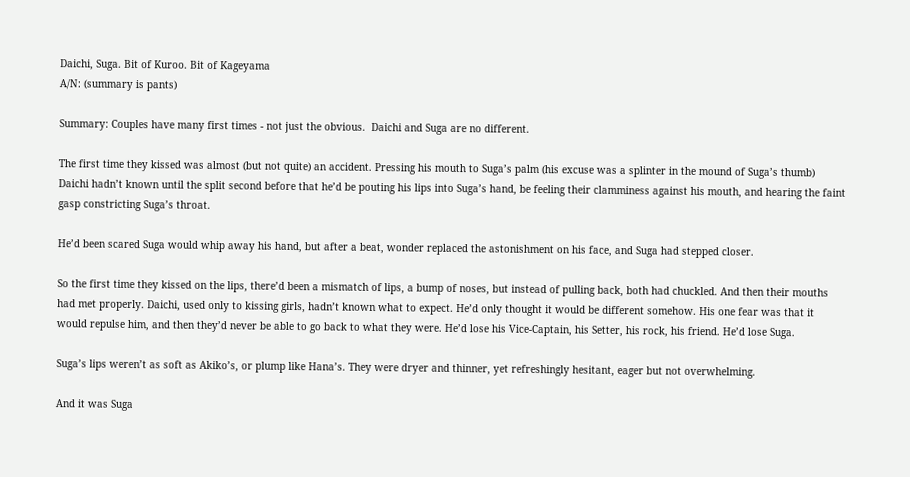Daichi, Suga. Bit of Kuroo. Bit of Kageyama
A/N: (summary is pants)

Summary: Couples have many first times - not just the obvious.  Daichi and Suga are no different.

The first time they kissed was almost (but not quite) an accident. Pressing his mouth to Suga’s palm (his excuse was a splinter in the mound of Suga’s thumb) Daichi hadn’t known until the split second before that he’d be pouting his lips into Suga’s hand, be feeling their clamminess against his mouth, and hearing the faint gasp constricting Suga’s throat.

He’d been scared Suga would whip away his hand, but after a beat, wonder replaced the astonishment on his face, and Suga had stepped closer.

So the first time they kissed on the lips, there’d been a mismatch of lips, a bump of noses, but instead of pulling back, both had chuckled. And then their mouths had met properly. Daichi, used only to kissing girls, hadn’t known what to expect. He’d only thought it would be different somehow. His one fear was that it would repulse him, and then they’d never be able to go back to what they were. He’d lose his Vice-Captain, his Setter, his rock, his friend. He’d lose Suga.

Suga’s lips weren’t as soft as Akiko’s, or plump like Hana’s. They were dryer and thinner, yet refreshingly hesitant, eager but not overwhelming.

And it was Suga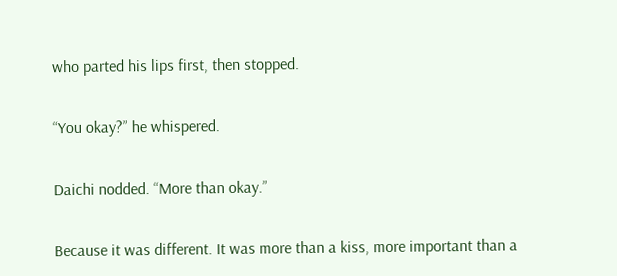who parted his lips first, then stopped.

“You okay?” he whispered.

Daichi nodded. “More than okay.”

Because it was different. It was more than a kiss, more important than a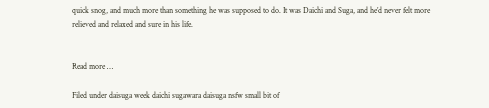quick snog, and much more than something he was supposed to do. It was Daichi and Suga, and he’d never felt more relieved and relaxed and sure in his life.


Read more …

Filed under daisuga week daichi sugawara daisuga nsfw small bit of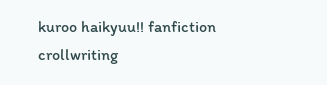kuroo haikyuu!! fanfiction crollwriting